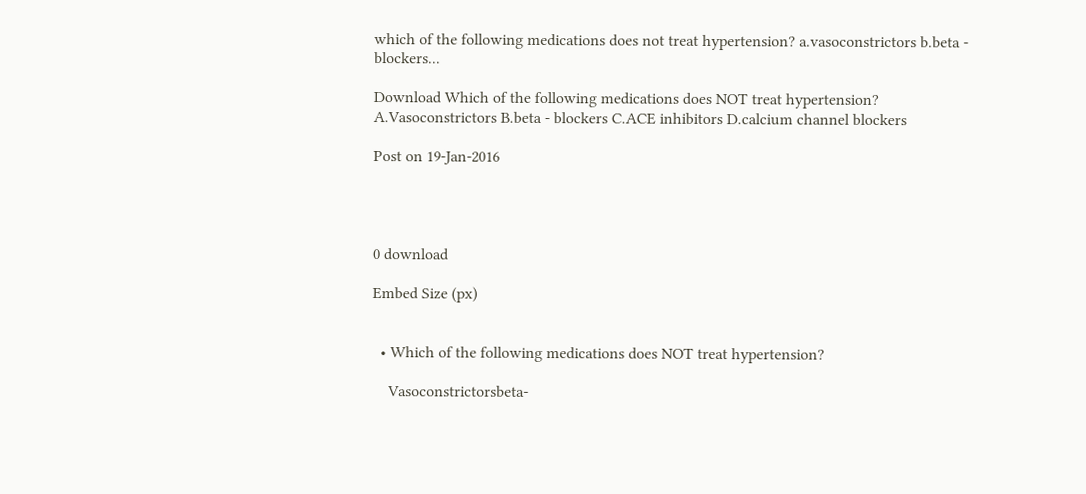which of the following medications does not treat hypertension? a.vasoconstrictors b.beta - blockers...

Download Which of the following medications does NOT treat hypertension? A.Vasoconstrictors B.beta - blockers C.ACE inhibitors D.calcium channel blockers

Post on 19-Jan-2016




0 download

Embed Size (px)


  • Which of the following medications does NOT treat hypertension?

    Vasoconstrictorsbeta-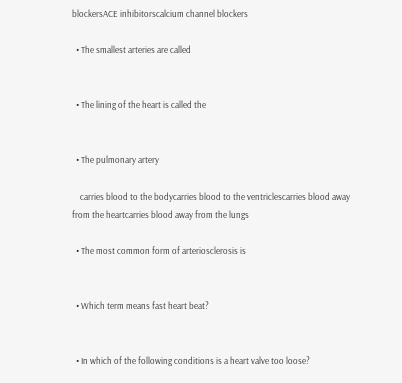blockersACE inhibitorscalcium channel blockers

  • The smallest arteries are called


  • The lining of the heart is called the


  • The pulmonary artery

    carries blood to the bodycarries blood to the ventriclescarries blood away from the heartcarries blood away from the lungs

  • The most common form of arteriosclerosis is


  • Which term means fast heart beat?


  • In which of the following conditions is a heart valve too loose?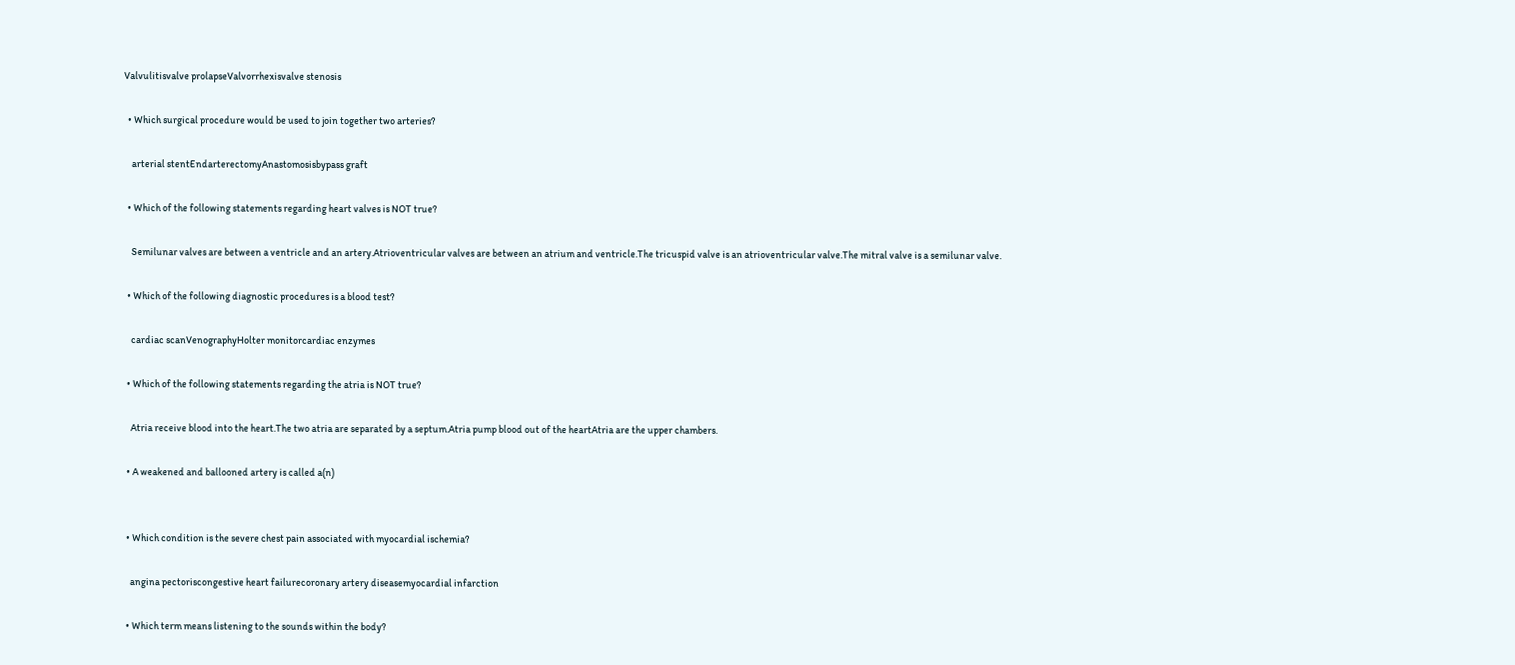Valvulitisvalve prolapseValvorrhexisvalve stenosis

  • Which surgical procedure would be used to join together two arteries?

    arterial stentEndarterectomyAnastomosisbypass graft

  • Which of the following statements regarding heart valves is NOT true?

    Semilunar valves are between a ventricle and an artery.Atrioventricular valves are between an atrium and ventricle.The tricuspid valve is an atrioventricular valve.The mitral valve is a semilunar valve.

  • Which of the following diagnostic procedures is a blood test?

    cardiac scanVenographyHolter monitorcardiac enzymes

  • Which of the following statements regarding the atria is NOT true?

    Atria receive blood into the heart.The two atria are separated by a septum.Atria pump blood out of the heartAtria are the upper chambers.

  • A weakened and ballooned artery is called a(n)


  • Which condition is the severe chest pain associated with myocardial ischemia?

    angina pectoriscongestive heart failurecoronary artery diseasemyocardial infarction

  • Which term means listening to the sounds within the body?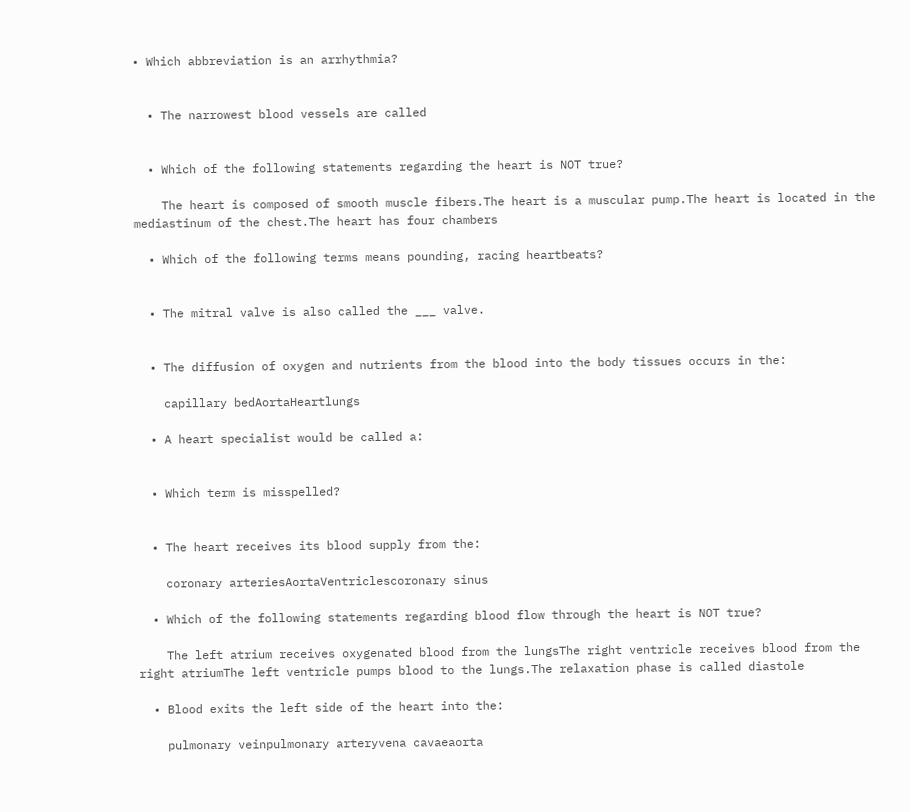• Which abbreviation is an arrhythmia?


  • The narrowest blood vessels are called


  • Which of the following statements regarding the heart is NOT true?

    The heart is composed of smooth muscle fibers.The heart is a muscular pump.The heart is located in the mediastinum of the chest.The heart has four chambers

  • Which of the following terms means pounding, racing heartbeats?


  • The mitral valve is also called the ___ valve.


  • The diffusion of oxygen and nutrients from the blood into the body tissues occurs in the:

    capillary bedAortaHeartlungs

  • A heart specialist would be called a:


  • Which term is misspelled?


  • The heart receives its blood supply from the:

    coronary arteriesAortaVentriclescoronary sinus

  • Which of the following statements regarding blood flow through the heart is NOT true?

    The left atrium receives oxygenated blood from the lungsThe right ventricle receives blood from the right atriumThe left ventricle pumps blood to the lungs.The relaxation phase is called diastole

  • Blood exits the left side of the heart into the:

    pulmonary veinpulmonary arteryvena cavaeaorta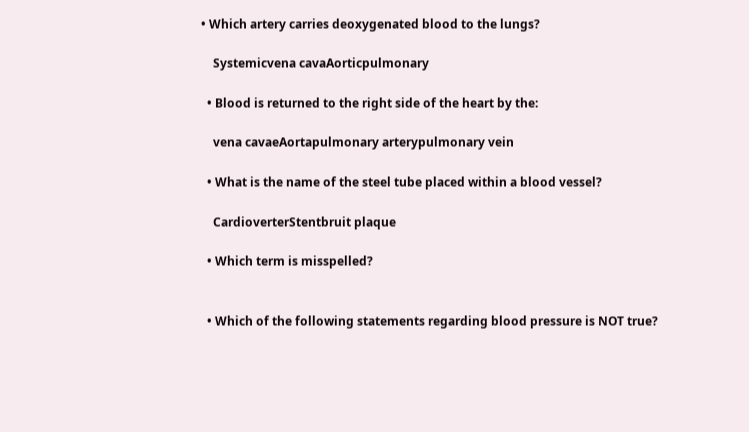• Which artery carries deoxygenated blood to the lungs?

    Systemicvena cavaAorticpulmonary

  • Blood is returned to the right side of the heart by the:

    vena cavaeAortapulmonary arterypulmonary vein

  • What is the name of the steel tube placed within a blood vessel?

    CardioverterStentbruit plaque

  • Which term is misspelled?


  • Which of the following statements regarding blood pressure is NOT true?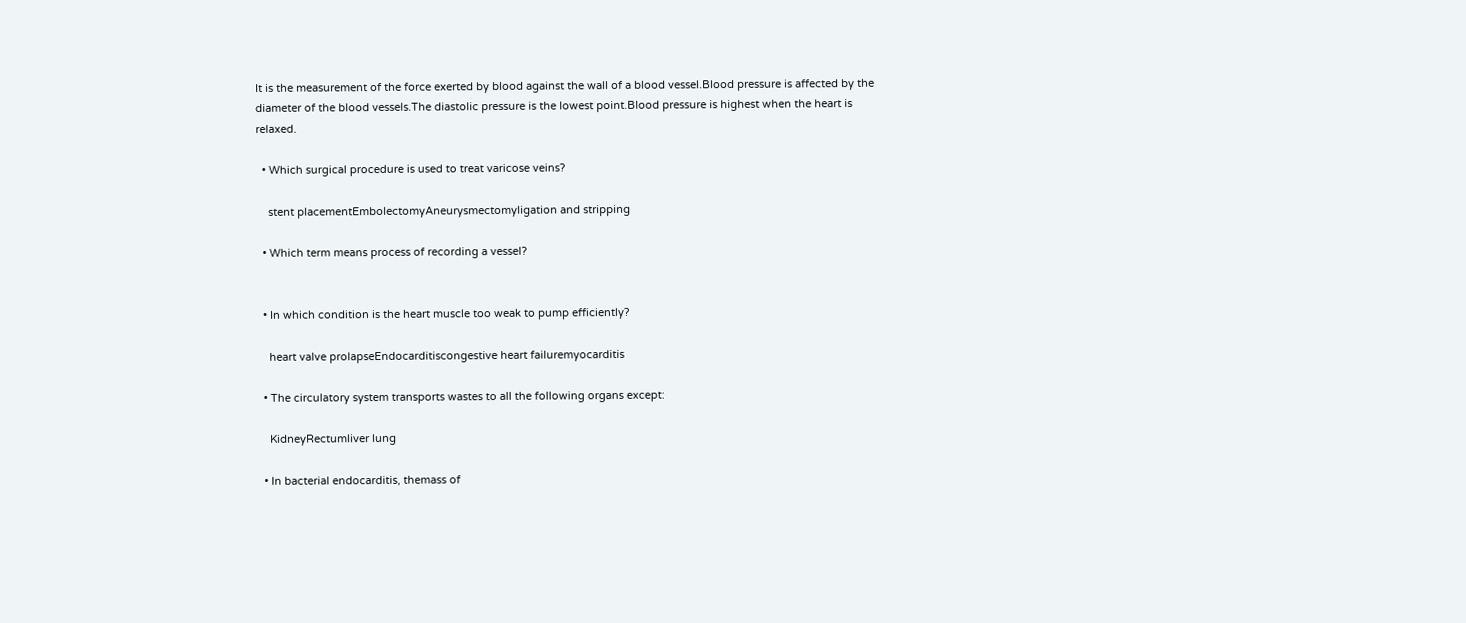It is the measurement of the force exerted by blood against the wall of a blood vessel.Blood pressure is affected by the diameter of the blood vessels.The diastolic pressure is the lowest point.Blood pressure is highest when the heart is relaxed.

  • Which surgical procedure is used to treat varicose veins?

    stent placementEmbolectomyAneurysmectomyligation and stripping

  • Which term means process of recording a vessel?


  • In which condition is the heart muscle too weak to pump efficiently?

    heart valve prolapseEndocarditiscongestive heart failuremyocarditis

  • The circulatory system transports wastes to all the following organs except:

    KidneyRectumliver lung

  • In bacterial endocarditis, themass of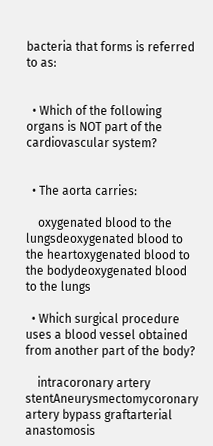bacteria that forms is referred to as:


  • Which of the following organs is NOT part of the cardiovascular system?


  • The aorta carries:

    oxygenated blood to the lungsdeoxygenated blood to the heartoxygenated blood to the bodydeoxygenated blood to the lungs

  • Which surgical procedure uses a blood vessel obtained from another part of the body?

    intracoronary artery stentAneurysmectomycoronary artery bypass graftarterial anastomosis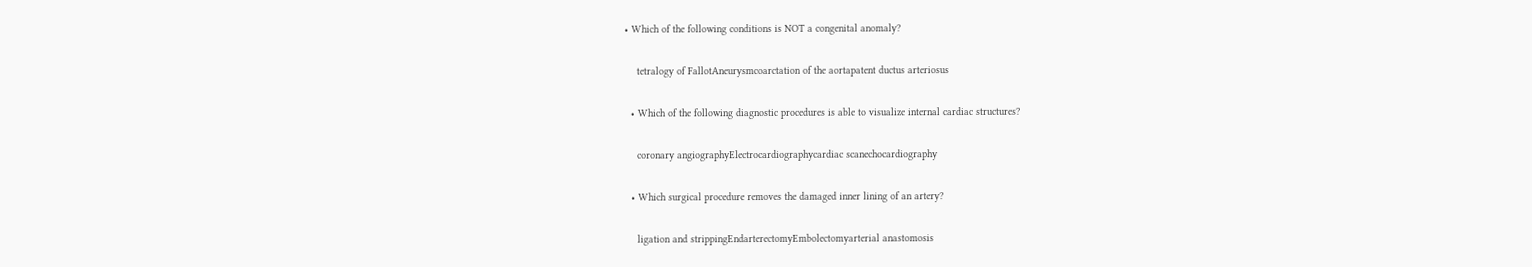• Which of the following conditions is NOT a congenital anomaly?

    tetralogy of FallotAneurysmcoarctation of the aortapatent ductus arteriosus

  • Which of the following diagnostic procedures is able to visualize internal cardiac structures?

    coronary angiographyElectrocardiographycardiac scanechocardiography

  • Which surgical procedure removes the damaged inner lining of an artery?

    ligation and strippingEndarterectomyEmbolectomyarterial anastomosis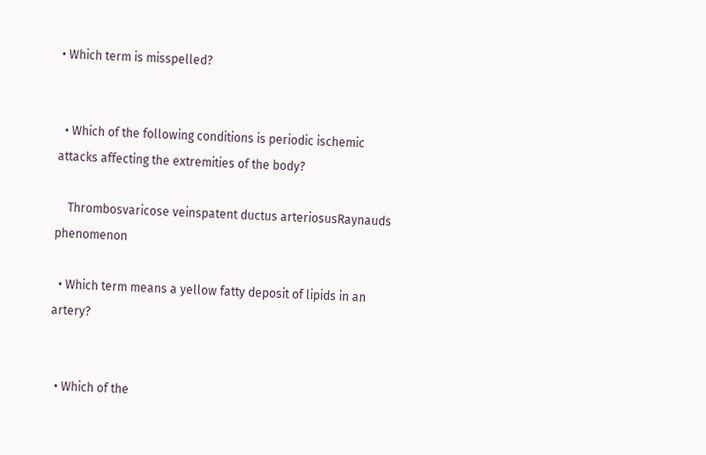• Which term is misspelled?


  • Which of the following conditions is periodic ischemic attacks affecting the extremities of the body?

    Thrombosvaricose veinspatent ductus arteriosusRaynauds phenomenon

  • Which term means a yellow fatty deposit of lipids in an artery?


  • Which of the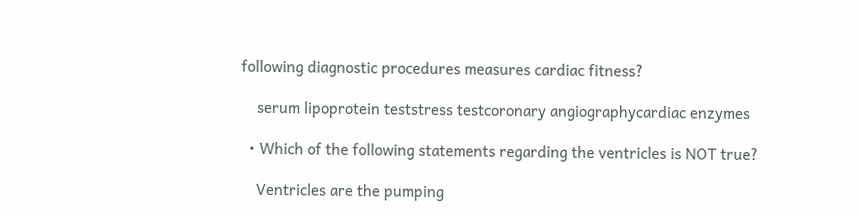following diagnostic procedures measures cardiac fitness?

    serum lipoprotein teststress testcoronary angiographycardiac enzymes

  • Which of the following statements regarding the ventricles is NOT true?

    Ventricles are the pumping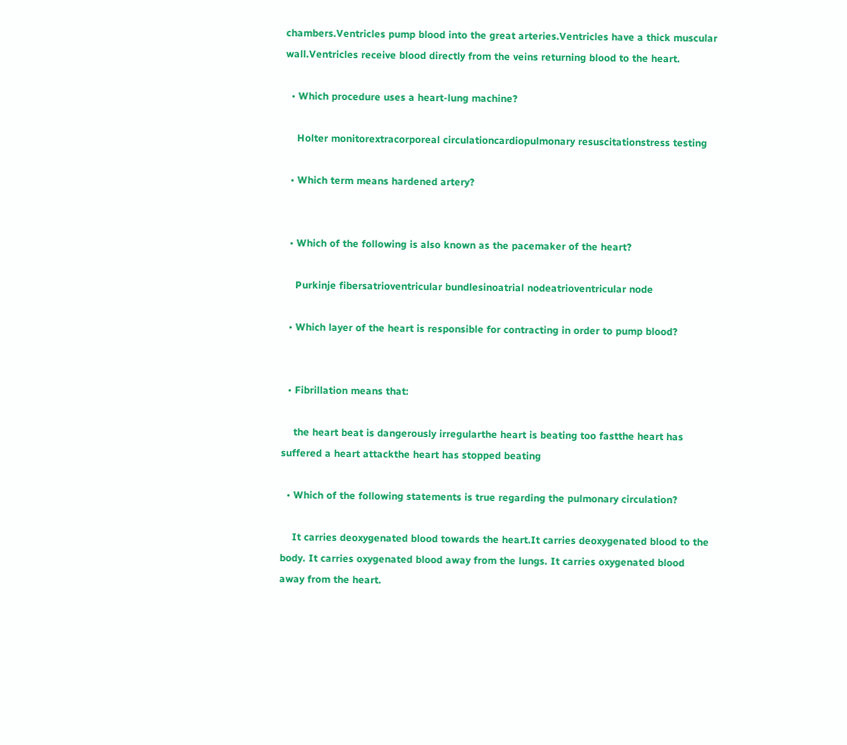chambers.Ventricles pump blood into the great arteries.Ventricles have a thick muscular wall.Ventricles receive blood directly from the veins returning blood to the heart.

  • Which procedure uses a heart-lung machine?

    Holter monitorextracorporeal circulationcardiopulmonary resuscitationstress testing

  • Which term means hardened artery?


  • Which of the following is also known as the pacemaker of the heart?

    Purkinje fibersatrioventricular bundlesinoatrial nodeatrioventricular node

  • Which layer of the heart is responsible for contracting in order to pump blood?


  • Fibrillation means that:

    the heart beat is dangerously irregularthe heart is beating too fastthe heart has suffered a heart attackthe heart has stopped beating

  • Which of the following statements is true regarding the pulmonary circulation?

    It carries deoxygenated blood towards the heart.It carries deoxygenated blood to the body. It carries oxygenated blood away from the lungs. It carries oxygenated blood away from the heart.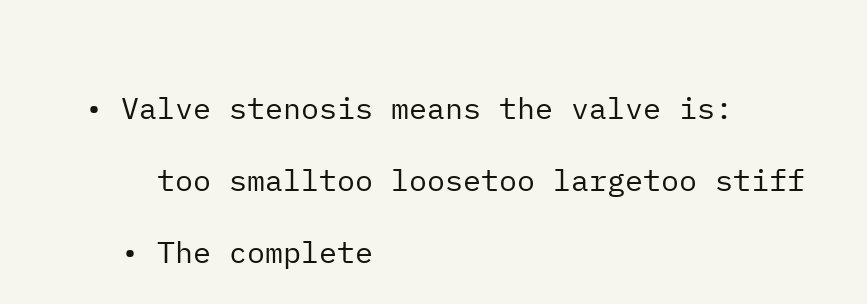• Valve stenosis means the valve is:

    too smalltoo loosetoo largetoo stiff

  • The complete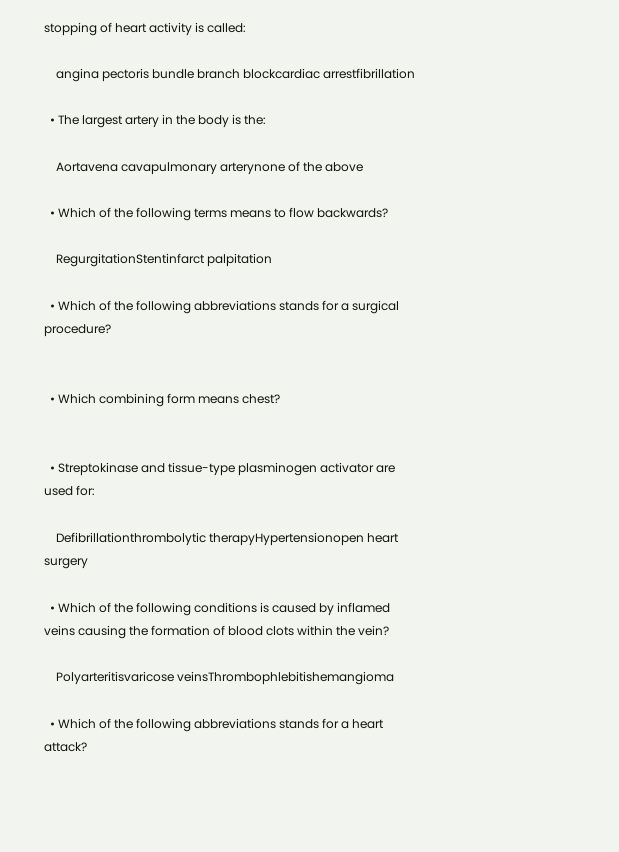stopping of heart activity is called:

    angina pectoris bundle branch blockcardiac arrestfibrillation

  • The largest artery in the body is the:

    Aortavena cavapulmonary arterynone of the above

  • Which of the following terms means to flow backwards?

    RegurgitationStentinfarct palpitation

  • Which of the following abbreviations stands for a surgical procedure?


  • Which combining form means chest?


  • Streptokinase and tissue-type plasminogen activator are used for:

    Defibrillationthrombolytic therapyHypertensionopen heart surgery

  • Which of the following conditions is caused by inflamed veins causing the formation of blood clots within the vein?

    Polyarteritisvaricose veinsThrombophlebitishemangioma

  • Which of the following abbreviations stands for a heart attack?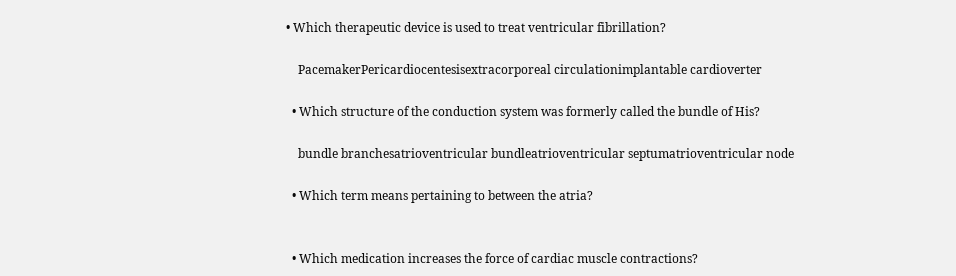• Which therapeutic device is used to treat ventricular fibrillation?

    PacemakerPericardiocentesisextracorporeal circulationimplantable cardioverter

  • Which structure of the conduction system was formerly called the bundle of His?

    bundle branchesatrioventricular bundleatrioventricular septumatrioventricular node

  • Which term means pertaining to between the atria?


  • Which medication increases the force of cardiac muscle contractions?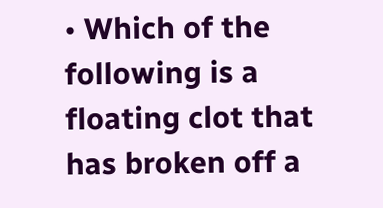• Which of the following is a floating clot that has broken off a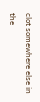clot somewhere else in the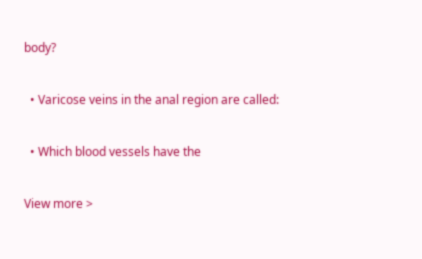body?


  • Varicose veins in the anal region are called:


  • Which blood vessels have the


View more >